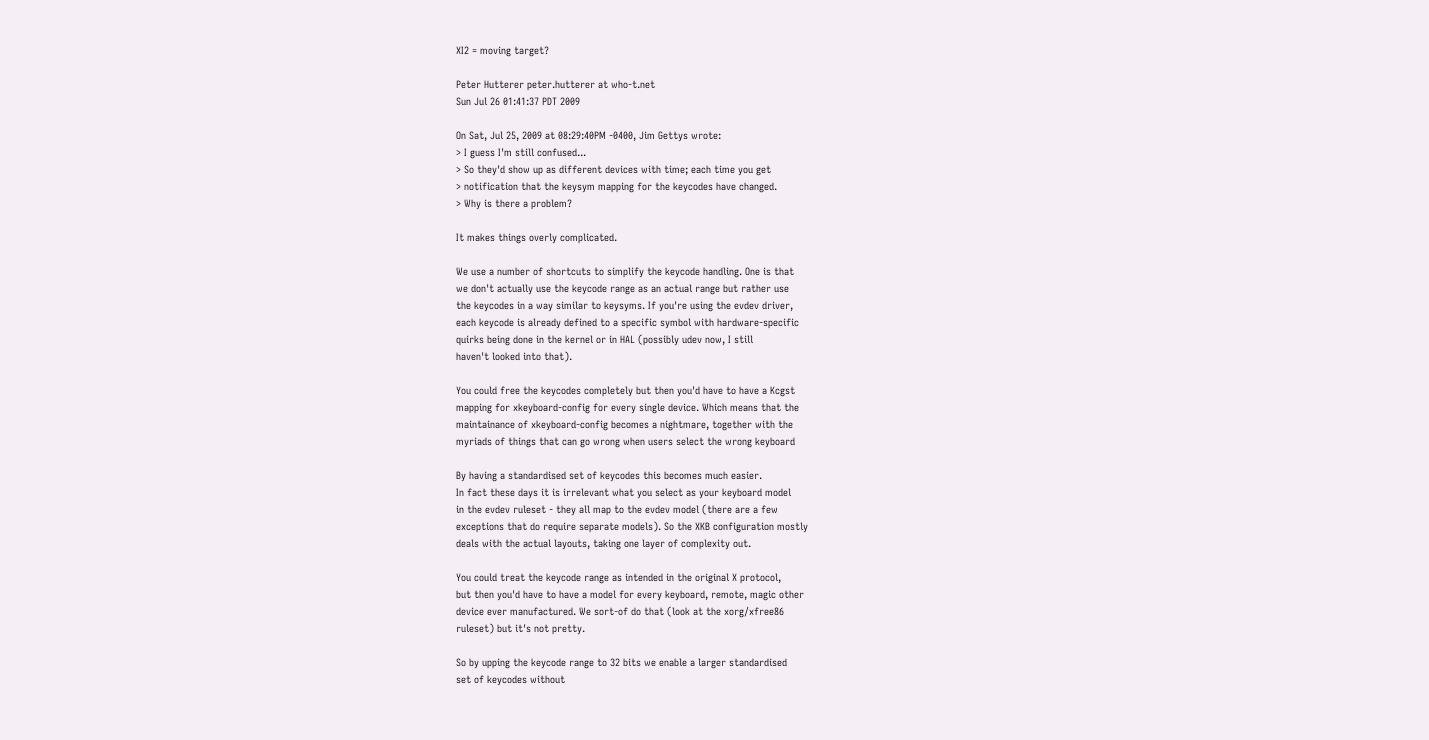XI2 = moving target?

Peter Hutterer peter.hutterer at who-t.net
Sun Jul 26 01:41:37 PDT 2009

On Sat, Jul 25, 2009 at 08:29:40PM -0400, Jim Gettys wrote:
> I guess I'm still confused...
> So they'd show up as different devices with time; each time you get
> notification that the keysym mapping for the keycodes have changed.
> Why is there a problem?

It makes things overly complicated.

We use a number of shortcuts to simplify the keycode handling. One is that
we don't actually use the keycode range as an actual range but rather use
the keycodes in a way similar to keysyms. If you're using the evdev driver,
each keycode is already defined to a specific symbol with hardware-specific
quirks being done in the kernel or in HAL (possibly udev now, I still
haven't looked into that).

You could free the keycodes completely but then you'd have to have a Kcgst
mapping for xkeyboard-config for every single device. Which means that the
maintainance of xkeyboard-config becomes a nightmare, together with the
myriads of things that can go wrong when users select the wrong keyboard

By having a standardised set of keycodes this becomes much easier.
In fact these days it is irrelevant what you select as your keyboard model
in the evdev ruleset - they all map to the evdev model (there are a few
exceptions that do require separate models). So the XKB configuration mostly
deals with the actual layouts, taking one layer of complexity out.

You could treat the keycode range as intended in the original X protocol,
but then you'd have to have a model for every keyboard, remote, magic other
device ever manufactured. We sort-of do that (look at the xorg/xfree86
ruleset) but it's not pretty.

So by upping the keycode range to 32 bits we enable a larger standardised
set of keycodes without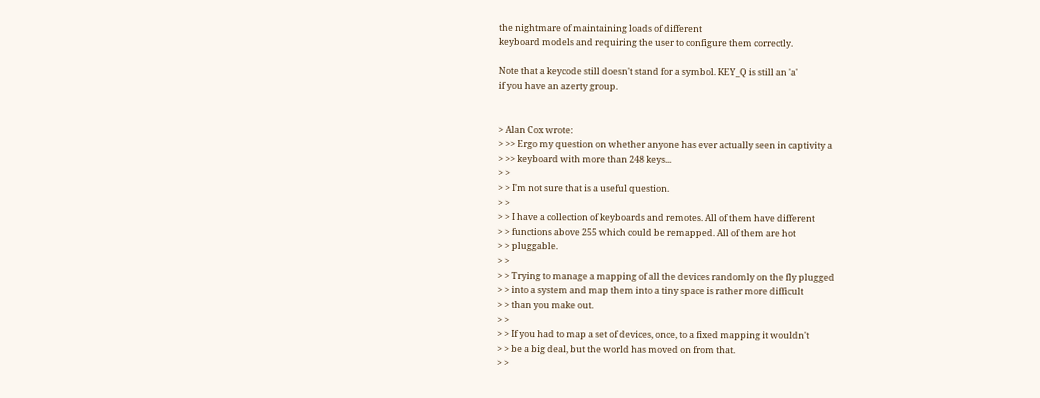the nightmare of maintaining loads of different
keyboard models and requiring the user to configure them correctly.

Note that a keycode still doesn't stand for a symbol. KEY_Q is still an 'a'
if you have an azerty group.


> Alan Cox wrote:
> >> Ergo my question on whether anyone has ever actually seen in captivity a
> >> keyboard with more than 248 keys...
> >
> > I'm not sure that is a useful question.
> >
> > I have a collection of keyboards and remotes. All of them have different
> > functions above 255 which could be remapped. All of them are hot
> > pluggable.
> >
> > Trying to manage a mapping of all the devices randomly on the fly plugged
> > into a system and map them into a tiny space is rather more difficult
> > than you make out.
> >
> > If you had to map a set of devices, once, to a fixed mapping it wouldn't
> > be a big deal, but the world has moved on from that.
> >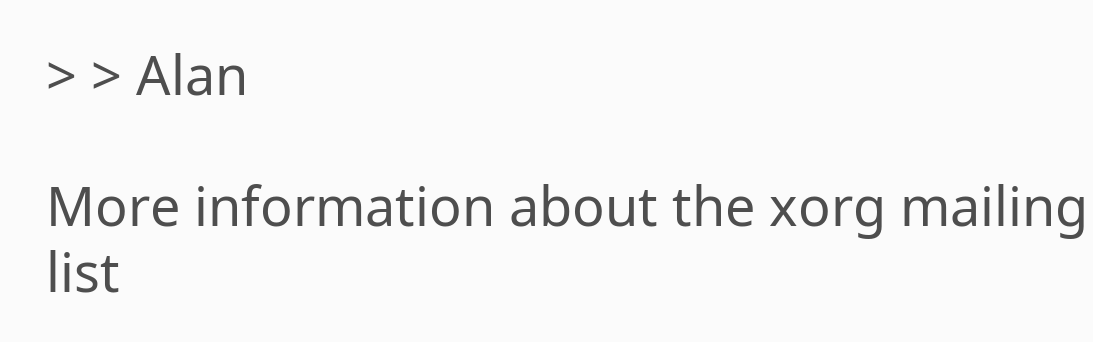> > Alan

More information about the xorg mailing list